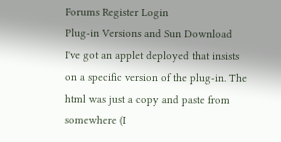Forums Register Login
Plug-in Versions and Sun Download
I've got an applet deployed that insists on a specific version of the plug-in. The html was just a copy and paste from somewhere (I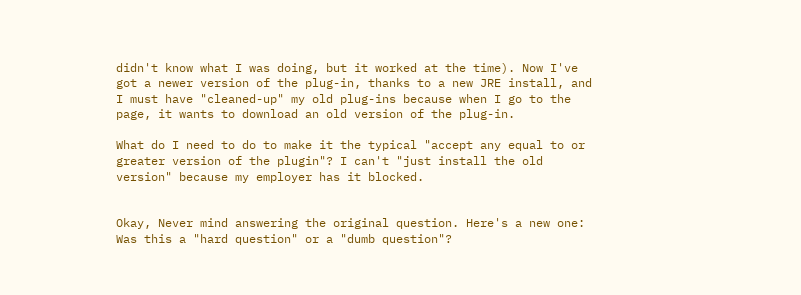didn't know what I was doing, but it worked at the time). Now I've got a newer version of the plug-in, thanks to a new JRE install, and I must have "cleaned-up" my old plug-ins because when I go to the page, it wants to download an old version of the plug-in.

What do I need to do to make it the typical "accept any equal to or greater version of the plugin"? I can't "just install the old version" because my employer has it blocked.


Okay, Never mind answering the original question. Here's a new one: Was this a "hard question" or a "dumb question"?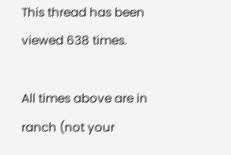This thread has been viewed 638 times.

All times above are in ranch (not your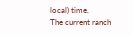local) time.
The current ranch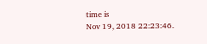time is
Nov 19, 2018 22:23:46.